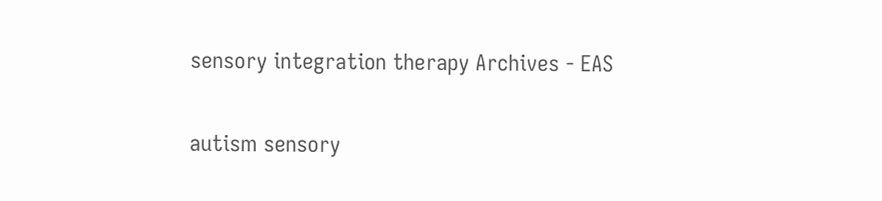sensory integration therapy Archives - EAS

autism sensory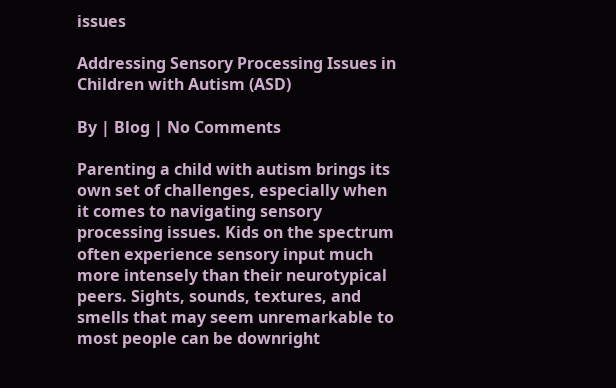issues

Addressing Sensory Processing Issues in Children with Autism (ASD)

By | Blog | No Comments

Parenting a child with autism brings its own set of challenges, especially when it comes to navigating sensory processing issues. Kids on the spectrum often experience sensory input much more intensely than their neurotypical peers. Sights, sounds, textures, and smells that may seem unremarkable to most people can be downright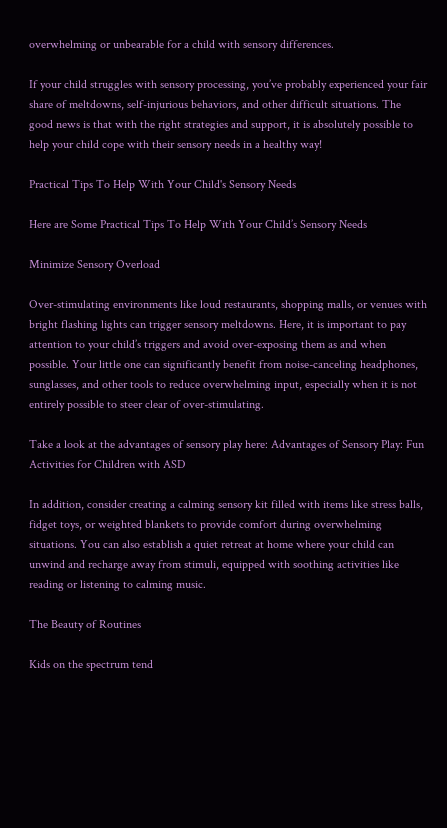overwhelming or unbearable for a child with sensory differences.

If your child struggles with sensory processing, you’ve probably experienced your fair share of meltdowns, self-injurious behaviors, and other difficult situations. The good news is that with the right strategies and support, it is absolutely possible to help your child cope with their sensory needs in a healthy way!

Practical Tips To Help With Your Child's Sensory Needs

Here are Some Practical Tips To Help With Your Child’s Sensory Needs

Minimize Sensory Overload

Over-stimulating environments like loud restaurants, shopping malls, or venues with bright flashing lights can trigger sensory meltdowns. Here, it is important to pay attention to your child’s triggers and avoid over-exposing them as and when possible. Your little one can significantly benefit from noise-canceling headphones, sunglasses, and other tools to reduce overwhelming input, especially when it is not entirely possible to steer clear of over-stimulating.

Take a look at the advantages of sensory play here: Advantages of Sensory Play: Fun Activities for Children with ASD

In addition, consider creating a calming sensory kit filled with items like stress balls, fidget toys, or weighted blankets to provide comfort during overwhelming situations. You can also establish a quiet retreat at home where your child can unwind and recharge away from stimuli, equipped with soothing activities like reading or listening to calming music.

The Beauty of Routines

Kids on the spectrum tend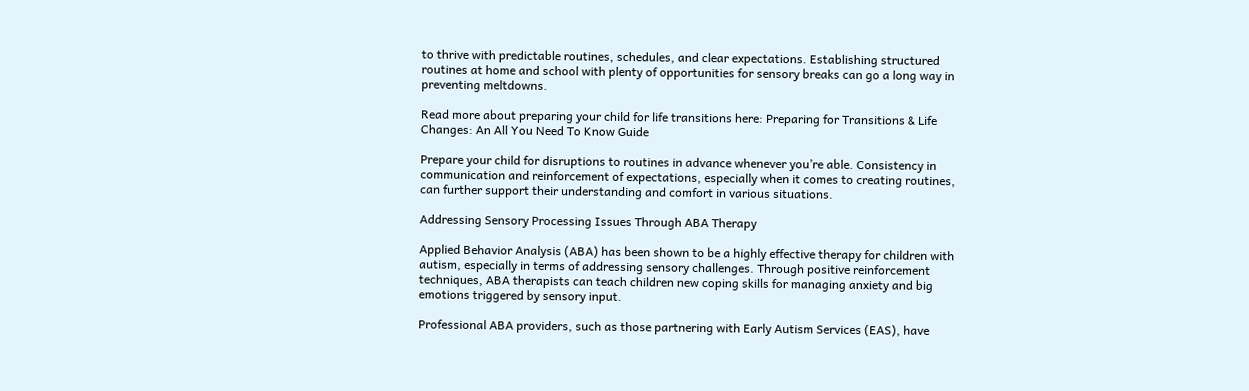to thrive with predictable routines, schedules, and clear expectations. Establishing structured routines at home and school with plenty of opportunities for sensory breaks can go a long way in preventing meltdowns.

Read more about preparing your child for life transitions here: Preparing for Transitions & Life Changes: An All You Need To Know Guide

Prepare your child for disruptions to routines in advance whenever you’re able. Consistency in communication and reinforcement of expectations, especially when it comes to creating routines, can further support their understanding and comfort in various situations.

Addressing Sensory Processing Issues Through ABA Therapy

Applied Behavior Analysis (ABA) has been shown to be a highly effective therapy for children with autism, especially in terms of addressing sensory challenges. Through positive reinforcement techniques, ABA therapists can teach children new coping skills for managing anxiety and big emotions triggered by sensory input.

Professional ABA providers, such as those partnering with Early Autism Services (EAS), have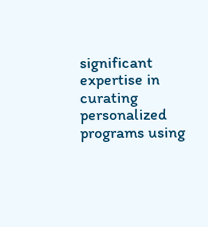significant expertise in curating personalized programs using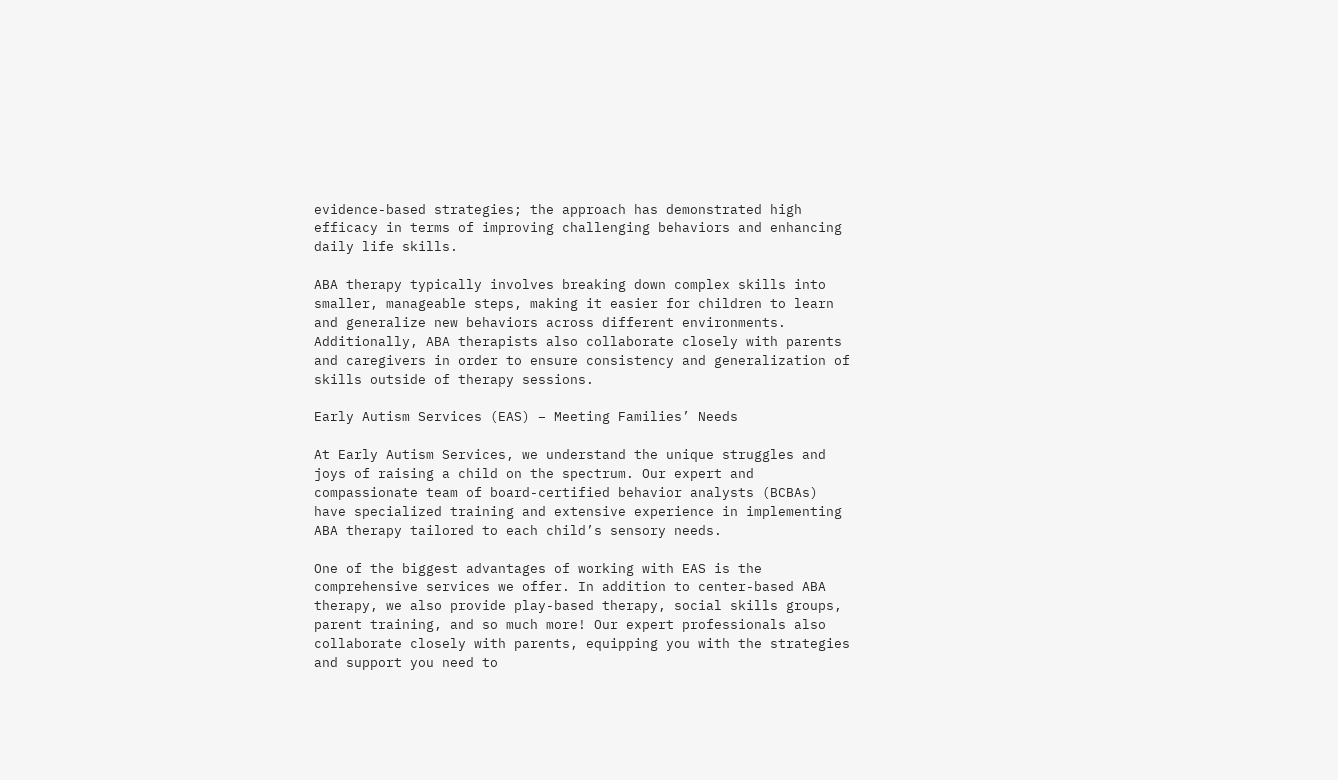evidence-based strategies; the approach has demonstrated high efficacy in terms of improving challenging behaviors and enhancing daily life skills.

ABA therapy typically involves breaking down complex skills into smaller, manageable steps, making it easier for children to learn and generalize new behaviors across different environments. Additionally, ABA therapists also collaborate closely with parents and caregivers in order to ensure consistency and generalization of skills outside of therapy sessions.

Early Autism Services (EAS) – Meeting Families’ Needs

At Early Autism Services, we understand the unique struggles and joys of raising a child on the spectrum. Our expert and compassionate team of board-certified behavior analysts (BCBAs) have specialized training and extensive experience in implementing ABA therapy tailored to each child’s sensory needs.

One of the biggest advantages of working with EAS is the comprehensive services we offer. In addition to center-based ABA therapy, we also provide play-based therapy, social skills groups, parent training, and so much more! Our expert professionals also collaborate closely with parents, equipping you with the strategies and support you need to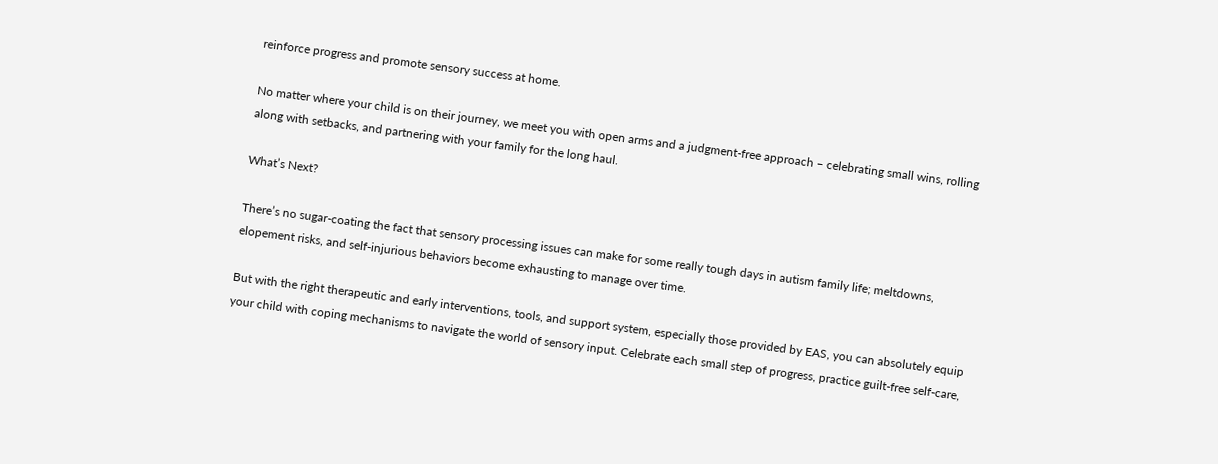reinforce progress and promote sensory success at home.

No matter where your child is on their journey, we meet you with open arms and a judgment-free approach – celebrating small wins, rolling along with setbacks, and partnering with your family for the long haul.

What’s Next?

There’s no sugar-coating the fact that sensory processing issues can make for some really tough days in autism family life; meltdowns, elopement risks, and self-injurious behaviors become exhausting to manage over time.

But with the right therapeutic and early interventions, tools, and support system, especially those provided by EAS, you can absolutely equip your child with coping mechanisms to navigate the world of sensory input. Celebrate each small step of progress, practice guilt-free self-care,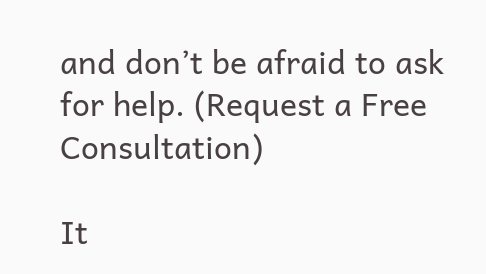and don’t be afraid to ask for help. (Request a Free Consultation)

It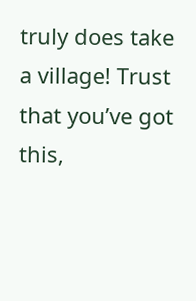truly does take a village! Trust that you’ve got this,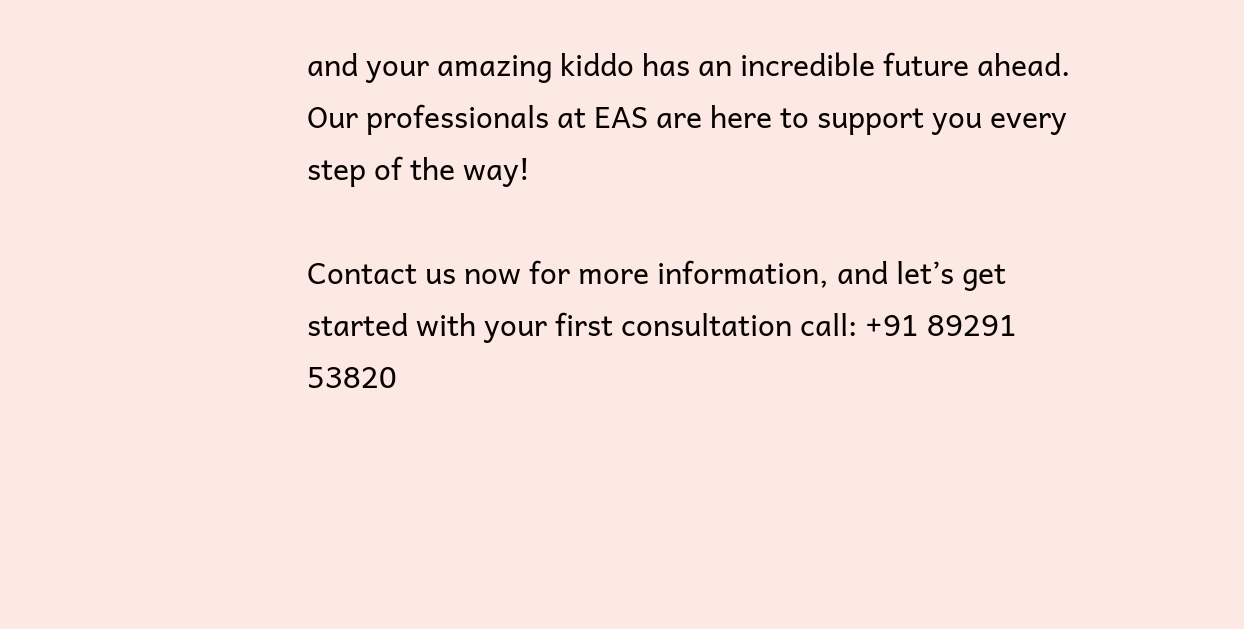and your amazing kiddo has an incredible future ahead. Our professionals at EAS are here to support you every step of the way!

Contact us now for more information, and let’s get started with your first consultation call: +91 89291 53820